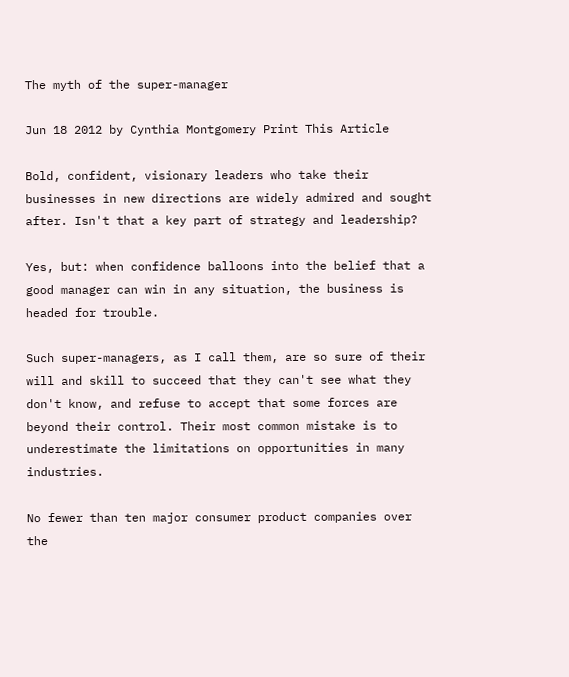The myth of the super-manager

Jun 18 2012 by Cynthia Montgomery Print This Article

Bold, confident, visionary leaders who take their businesses in new directions are widely admired and sought after. Isn't that a key part of strategy and leadership?

Yes, but: when confidence balloons into the belief that a good manager can win in any situation, the business is headed for trouble.

Such super-managers, as I call them, are so sure of their will and skill to succeed that they can't see what they don't know, and refuse to accept that some forces are beyond their control. Their most common mistake is to underestimate the limitations on opportunities in many industries.

No fewer than ten major consumer product companies over the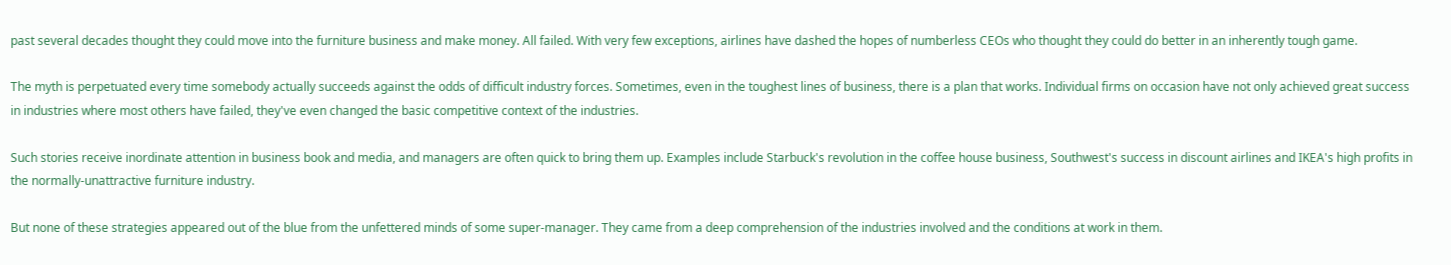past several decades thought they could move into the furniture business and make money. All failed. With very few exceptions, airlines have dashed the hopes of numberless CEOs who thought they could do better in an inherently tough game.

The myth is perpetuated every time somebody actually succeeds against the odds of difficult industry forces. Sometimes, even in the toughest lines of business, there is a plan that works. Individual firms on occasion have not only achieved great success in industries where most others have failed, they've even changed the basic competitive context of the industries.

Such stories receive inordinate attention in business book and media, and managers are often quick to bring them up. Examples include Starbuck's revolution in the coffee house business, Southwest's success in discount airlines and IKEA's high profits in the normally-unattractive furniture industry.

But none of these strategies appeared out of the blue from the unfettered minds of some super-manager. They came from a deep comprehension of the industries involved and the conditions at work in them.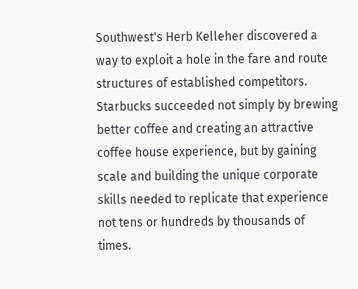Southwest's Herb Kelleher discovered a way to exploit a hole in the fare and route structures of established competitors. Starbucks succeeded not simply by brewing better coffee and creating an attractive coffee house experience, but by gaining scale and building the unique corporate skills needed to replicate that experience not tens or hundreds by thousands of times.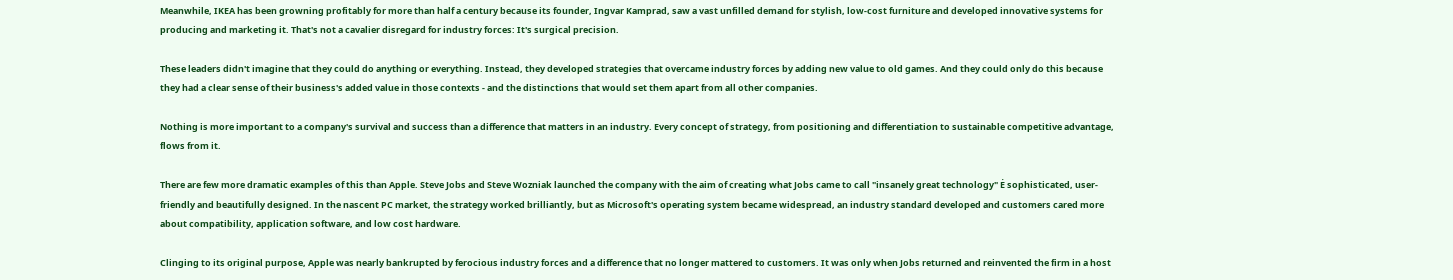Meanwhile, IKEA has been growning profitably for more than half a century because its founder, Ingvar Kamprad, saw a vast unfilled demand for stylish, low-cost furniture and developed innovative systems for producing and marketing it. That's not a cavalier disregard for industry forces: It's surgical precision.

These leaders didn't imagine that they could do anything or everything. Instead, they developed strategies that overcame industry forces by adding new value to old games. And they could only do this because they had a clear sense of their business's added value in those contexts - and the distinctions that would set them apart from all other companies.

Nothing is more important to a company's survival and success than a difference that matters in an industry. Every concept of strategy, from positioning and differentiation to sustainable competitive advantage, flows from it.

There are few more dramatic examples of this than Apple. Steve Jobs and Steve Wozniak launched the company with the aim of creating what Jobs came to call "insanely great technology" Ė sophisticated, user-friendly and beautifully designed. In the nascent PC market, the strategy worked brilliantly, but as Microsoft's operating system became widespread, an industry standard developed and customers cared more about compatibility, application software, and low cost hardware.

Clinging to its original purpose, Apple was nearly bankrupted by ferocious industry forces and a difference that no longer mattered to customers. It was only when Jobs returned and reinvented the firm in a host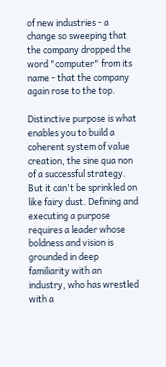of new industries - a change so sweeping that the company dropped the word "computer" from its name - that the company again rose to the top.

Distinctive purpose is what enables you to build a coherent system of value creation, the sine qua non of a successful strategy. But it can't be sprinkled on like fairy dust. Defining and executing a purpose requires a leader whose boldness and vision is grounded in deep familiarity with an industry, who has wrestled with a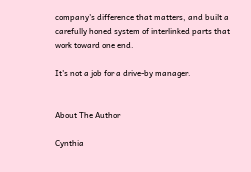company's difference that matters, and built a carefully honed system of interlinked parts that work toward one end.

It's not a job for a drive-by manager.


About The Author

Cynthia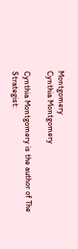Montgomery
Cynthia Montgomery

Cynthia Montgomery is the author of The Strategist: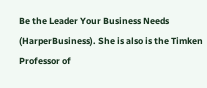Be the Leader Your Business Needs (HarperBusiness). She is also is the Timken Professor of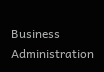Business Administration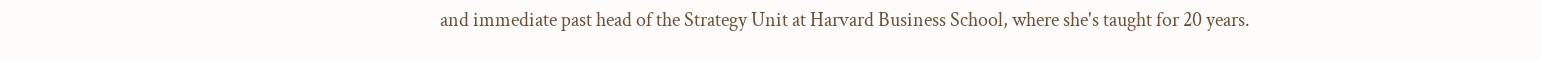and immediate past head of the Strategy Unit at Harvard Business School, where she's taught for 20 years.